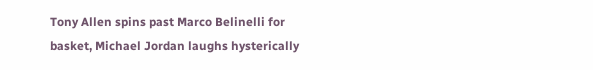Tony Allen spins past Marco Belinelli for basket, Michael Jordan laughs hysterically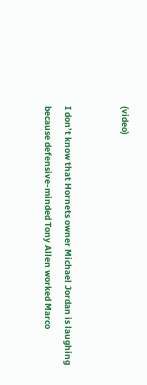(video)


I don’t know that Hornets owner Michael Jordan is laughing because defensive-minded Tony Allen worked Marco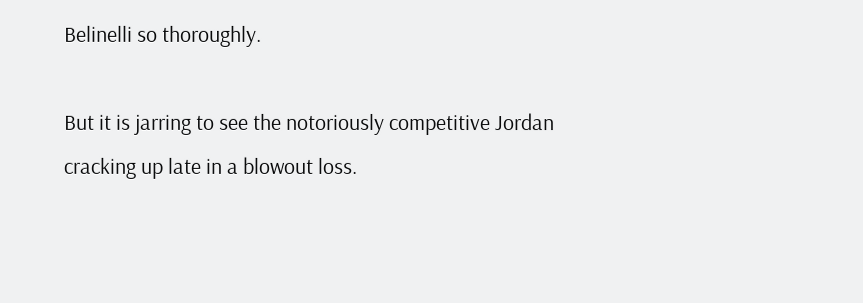Belinelli so thoroughly.

But it is jarring to see the notoriously competitive Jordan cracking up late in a blowout loss.